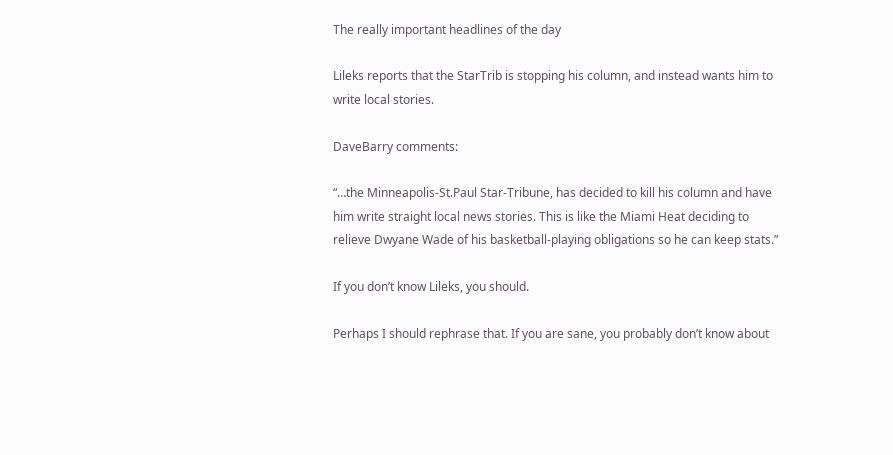The really important headlines of the day

Lileks reports that the StarTrib is stopping his column, and instead wants him to write local stories.

DaveBarry comments:

“…the Minneapolis-St.Paul Star-Tribune, has decided to kill his column and have him write straight local news stories. This is like the Miami Heat deciding to relieve Dwyane Wade of his basketball-playing obligations so he can keep stats.”

If you don’t know Lileks, you should.

Perhaps I should rephrase that. If you are sane, you probably don’t know about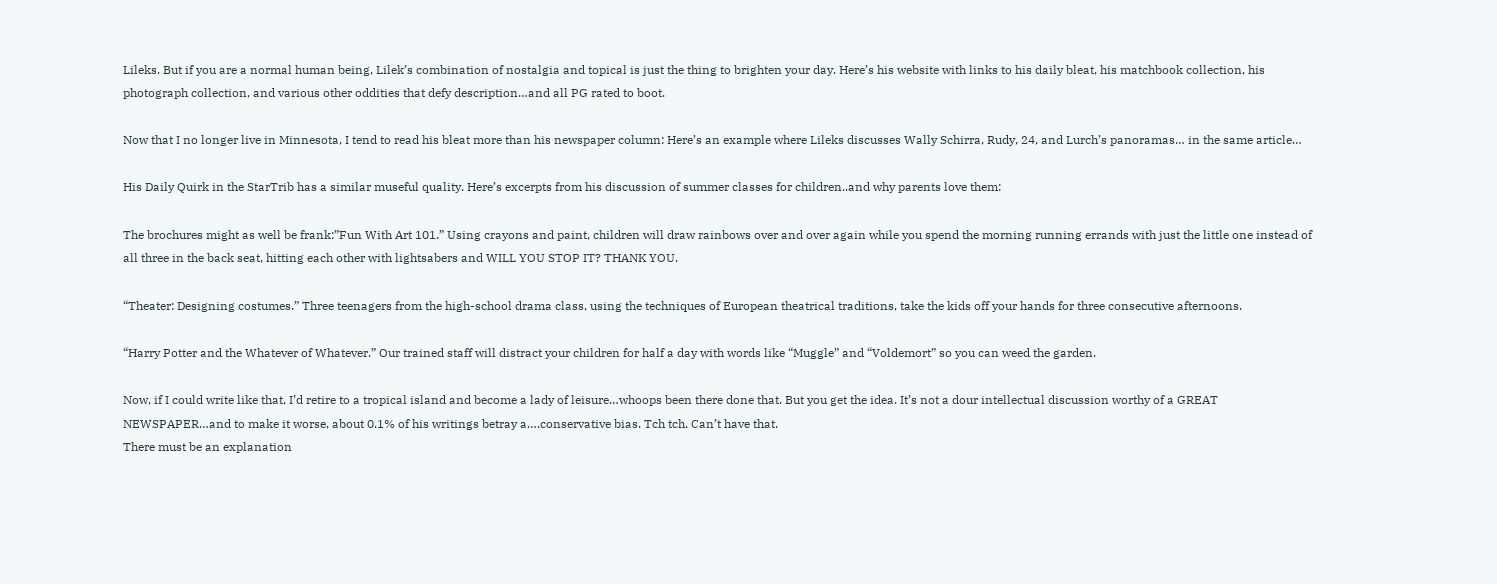Lileks. But if you are a normal human being, Lilek’s combination of nostalgia and topical is just the thing to brighten your day. Here’s his website with links to his daily bleat, his matchbook collection, his photograph collection, and various other oddities that defy description…and all PG rated to boot.

Now that I no longer live in Minnesota, I tend to read his bleat more than his newspaper column: Here’s an example where Lileks discusses Wally Schirra, Rudy, 24, and Lurch’s panoramas… in the same article…

His Daily Quirk in the StarTrib has a similar museful quality. Here’s excerpts from his discussion of summer classes for children..and why parents love them:

The brochures might as well be frank:”Fun With Art 101.” Using crayons and paint, children will draw rainbows over and over again while you spend the morning running errands with just the little one instead of all three in the back seat, hitting each other with lightsabers and WILL YOU STOP IT? THANK YOU.

“Theater: Designing costumes.” Three teenagers from the high-school drama class, using the techniques of European theatrical traditions, take the kids off your hands for three consecutive afternoons.

“Harry Potter and the Whatever of Whatever.” Our trained staff will distract your children for half a day with words like “Muggle” and “Voldemort” so you can weed the garden.

Now, if I could write like that, I’d retire to a tropical island and become a lady of leisure…whoops been there done that. But you get the idea. It’s not a dour intellectual discussion worthy of a GREAT NEWSPAPER…and to make it worse, about 0.1% of his writings betray a….conservative bias. Tch tch. Can’t have that.
There must be an explanation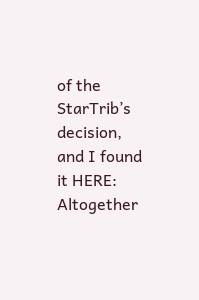of the StarTrib’s decision, and I found it HERE: Altogether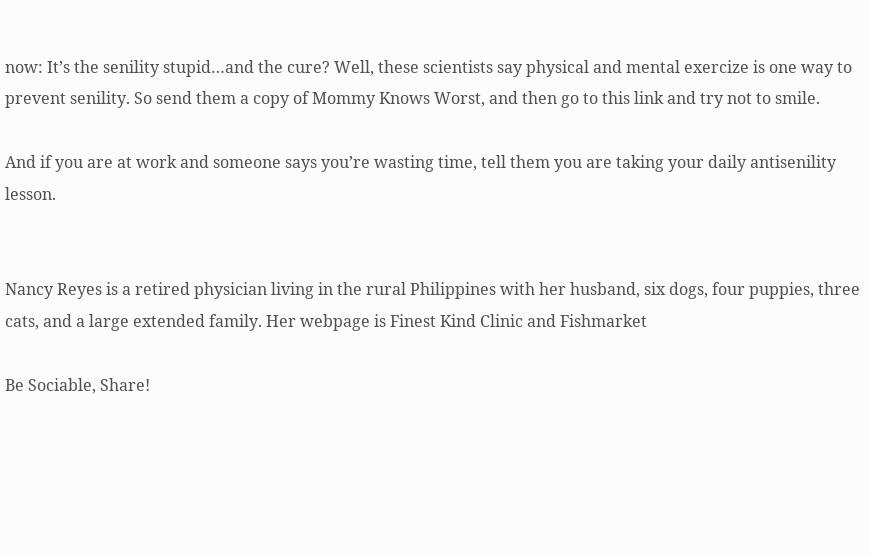now: It’s the senility stupid…and the cure? Well, these scientists say physical and mental exercize is one way to prevent senility. So send them a copy of Mommy Knows Worst, and then go to this link and try not to smile.

And if you are at work and someone says you’re wasting time, tell them you are taking your daily antisenility lesson.


Nancy Reyes is a retired physician living in the rural Philippines with her husband, six dogs, four puppies, three cats, and a large extended family. Her webpage is Finest Kind Clinic and Fishmarket

Be Sociable, Share!